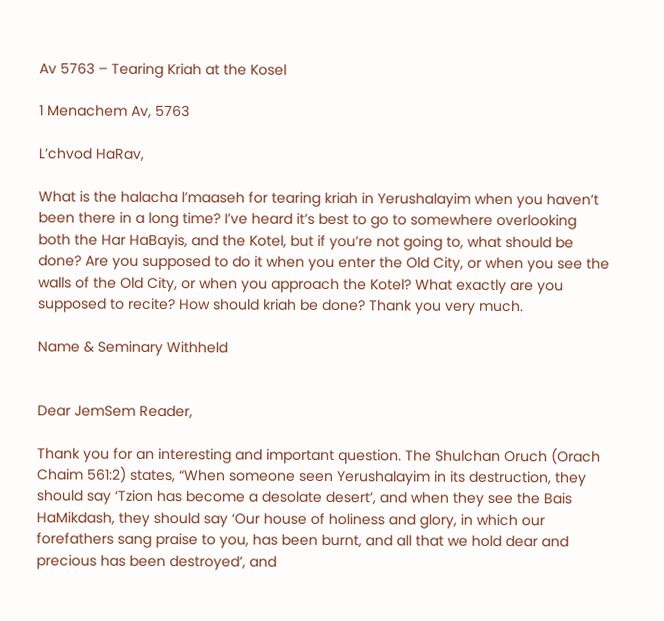Av 5763 – Tearing Kriah at the Kosel

1 Menachem Av, 5763

L’chvod HaRav,

What is the halacha l’maaseh for tearing kriah in Yerushalayim when you haven’t been there in a long time? I’ve heard it’s best to go to somewhere overlooking both the Har HaBayis, and the Kotel, but if you’re not going to, what should be done? Are you supposed to do it when you enter the Old City, or when you see the walls of the Old City, or when you approach the Kotel? What exactly are you supposed to recite? How should kriah be done? Thank you very much.

Name & Seminary Withheld


Dear JemSem Reader,

Thank you for an interesting and important question. The Shulchan Oruch (Orach Chaim 561:2) states, “When someone seen Yerushalayim in its destruction, they should say ‘Tzion has become a desolate desert’, and when they see the Bais HaMikdash, they should say ‘Our house of holiness and glory, in which our forefathers sang praise to you, has been burnt, and all that we hold dear and precious has been destroyed’, and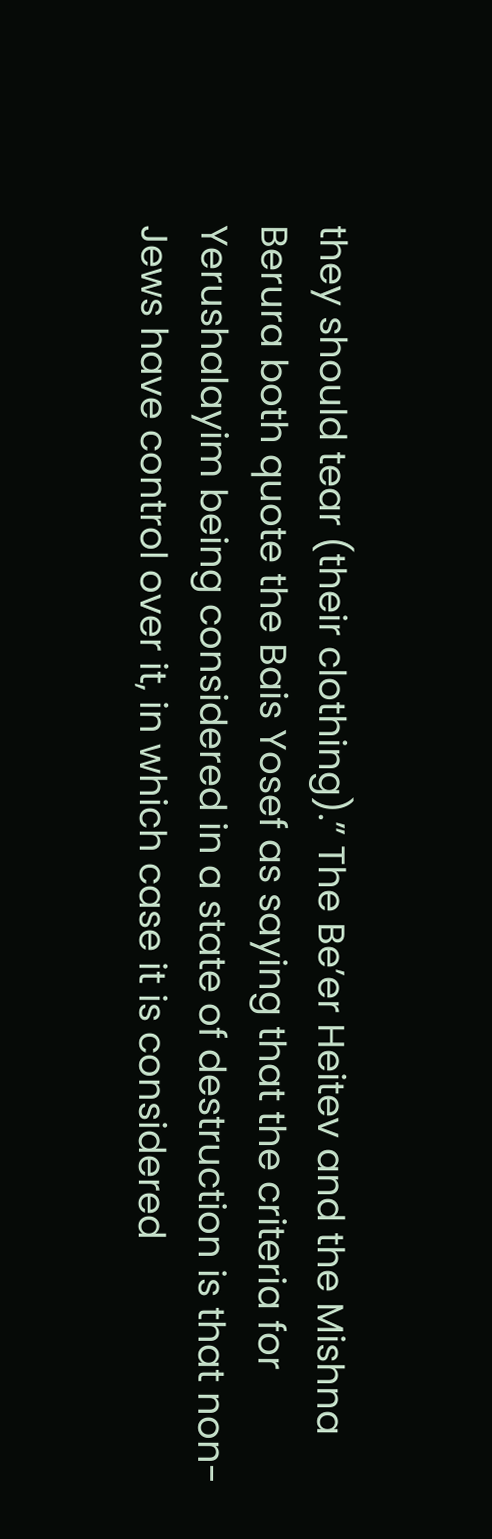they should tear (their clothing).” The Be’er Heitev and the Mishna Berura both quote the Bais Yosef as saying that the criteria for Yerushalayim being considered in a state of destruction is that non-Jews have control over it, in which case it is considered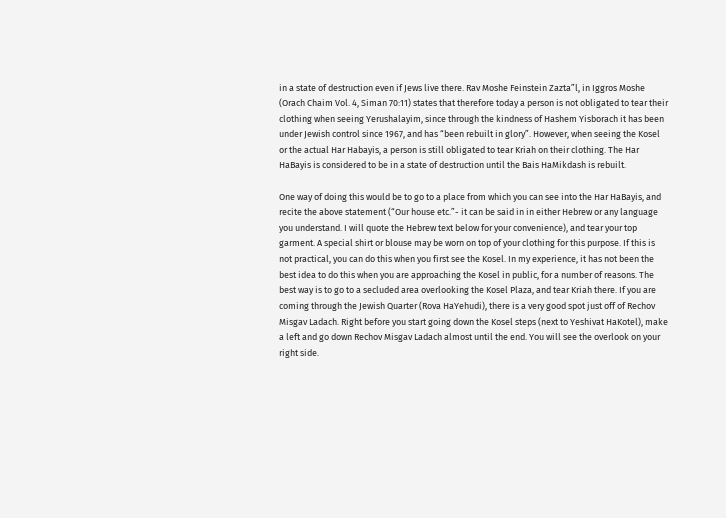in a state of destruction even if Jews live there. Rav Moshe Feinstein Zazta”l, in Iggros Moshe (Orach Chaim Vol. 4, Siman 70:11) states that therefore today a person is not obligated to tear their clothing when seeing Yerushalayim, since through the kindness of Hashem Yisborach it has been under Jewish control since 1967, and has “been rebuilt in glory”. However, when seeing the Kosel or the actual Har Habayis, a person is still obligated to tear Kriah on their clothing. The Har HaBayis is considered to be in a state of destruction until the Bais HaMikdash is rebuilt.

One way of doing this would be to go to a place from which you can see into the Har HaBayis, and recite the above statement (“Our house etc.”- it can be said in in either Hebrew or any language you understand. I will quote the Hebrew text below for your convenience), and tear your top garment. A special shirt or blouse may be worn on top of your clothing for this purpose. If this is not practical, you can do this when you first see the Kosel. In my experience, it has not been the best idea to do this when you are approaching the Kosel in public, for a number of reasons. The best way is to go to a secluded area overlooking the Kosel Plaza, and tear Kriah there. If you are coming through the Jewish Quarter (Rova HaYehudi), there is a very good spot just off of Rechov Misgav Ladach. Right before you start going down the Kosel steps (next to Yeshivat HaKotel), make a left and go down Rechov Misgav Ladach almost until the end. You will see the overlook on your right side.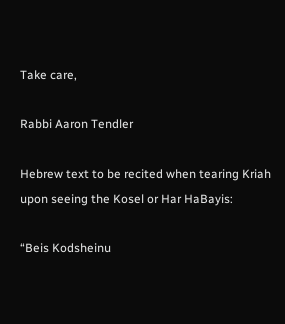Take care,

Rabbi Aaron Tendler

Hebrew text to be recited when tearing Kriah upon seeing the Kosel or Har HaBayis:

“Beis Kodsheinu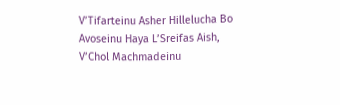V’Tifarteinu Asher Hillelucha Bo Avoseinu Haya L’Sreifas Aish, V’Chol Machmadeinu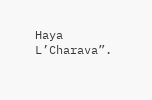Haya L’Charava”.